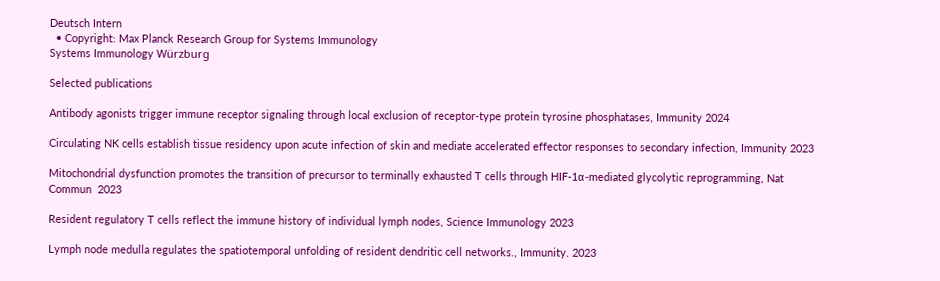Deutsch Intern
  • Copyright: Max Planck Research Group for Systems Immunology
Systems Immunology Würzburg

Selected publications

Antibody agonists trigger immune receptor signaling through local exclusion of receptor-type protein tyrosine phosphatases, Immunity 2024

Circulating NK cells establish tissue residency upon acute infection of skin and mediate accelerated effector responses to secondary infection, Immunity 2023

Mitochondrial dysfunction promotes the transition of precursor to terminally exhausted T cells through HIF-1α-mediated glycolytic reprogramming, Nat Commun  2023

Resident regulatory T cells reflect the immune history of individual lymph nodes, Science Immunology 2023

Lymph node medulla regulates the spatiotemporal unfolding of resident dendritic cell networks., Immunity. 2023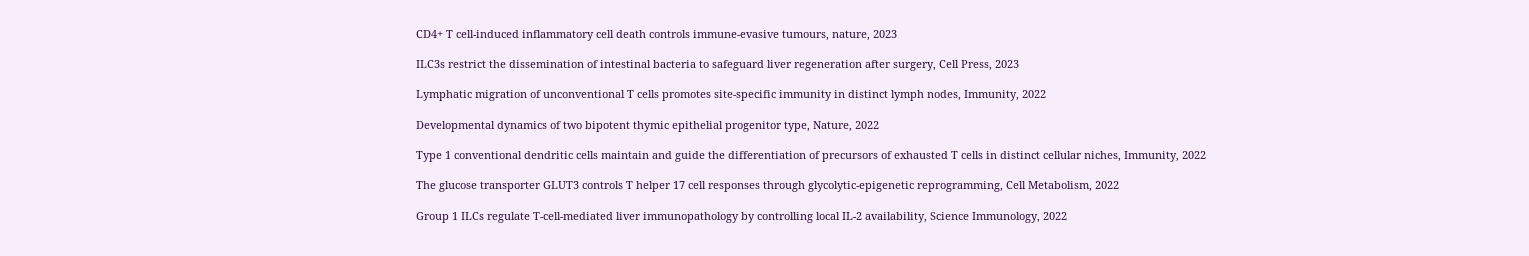CD4+ T cell-induced inflammatory cell death controls immune-evasive tumours, nature, 2023

ILC3s restrict the dissemination of intestinal bacteria to safeguard liver regeneration after surgery, Cell Press, 2023

Lymphatic migration of unconventional T cells promotes site-specific immunity in distinct lymph nodes, Immunity, 2022

Developmental dynamics of two bipotent thymic epithelial progenitor type, Nature, 2022

Type 1 conventional dendritic cells maintain and guide the differentiation of precursors of exhausted T cells in distinct cellular niches, Immunity, 2022

The glucose transporter GLUT3 controls T helper 17 cell responses through glycolytic-epigenetic reprogramming, Cell Metabolism, 2022

Group 1 ILCs regulate T-cell-mediated liver immunopathology by controlling local IL-2 availability, Science Immunology, 2022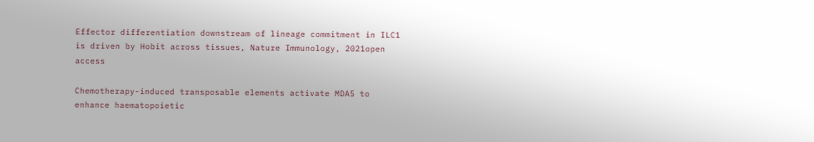Effector differentiation downstream of lineage commitment in ILC1 is driven by Hobit across tissues, Nature Immunology, 2021open access

Chemotherapy-induced transposable elements activate MDA5 to enhance haematopoietic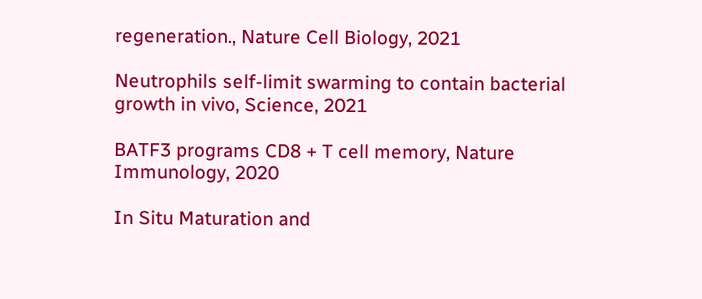regeneration., Nature Cell Biology, 2021

Neutrophils self-limit swarming to contain bacterial growth in vivo, Science, 2021

BATF3 programs CD8 + T cell memory, Nature Immunology, 2020

In Situ Maturation and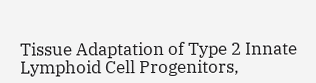Tissue Adaptation of Type 2 Innate Lymphoid Cell Progenitors,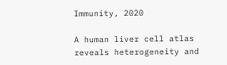Immunity, 2020

A human liver cell atlas reveals heterogeneity and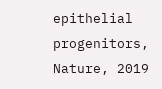epithelial progenitors, Nature, 2019